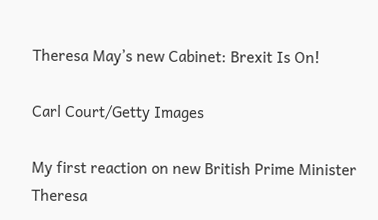Theresa May’s new Cabinet: Brexit Is On!

Carl Court/Getty Images

My first reaction on new British Prime Minister Theresa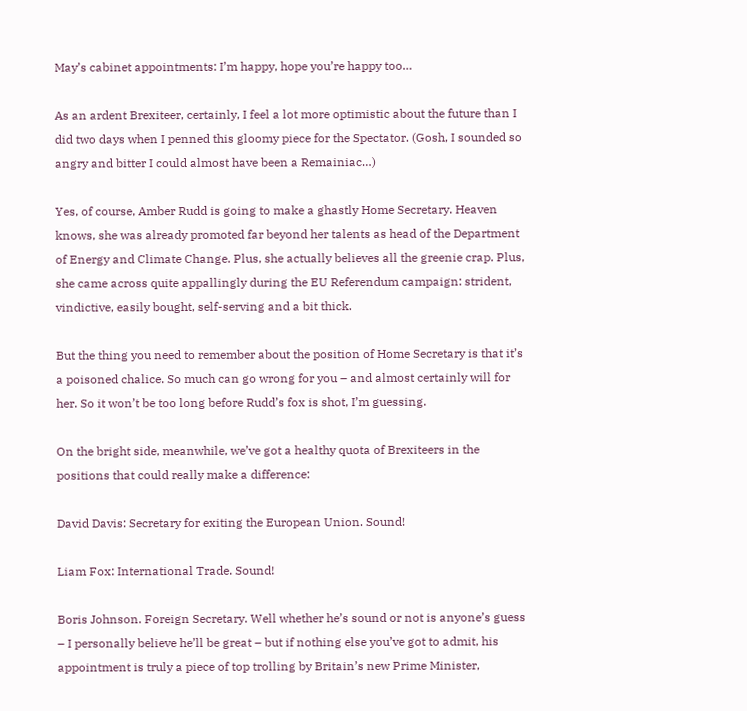May’s cabinet appointments: I’m happy, hope you’re happy too…

As an ardent Brexiteer, certainly, I feel a lot more optimistic about the future than I did two days when I penned this gloomy piece for the Spectator. (Gosh, I sounded so angry and bitter I could almost have been a Remainiac…)

Yes, of course, Amber Rudd is going to make a ghastly Home Secretary. Heaven knows, she was already promoted far beyond her talents as head of the Department of Energy and Climate Change. Plus, she actually believes all the greenie crap. Plus, she came across quite appallingly during the EU Referendum campaign: strident, vindictive, easily bought, self-serving and a bit thick.

But the thing you need to remember about the position of Home Secretary is that it’s a poisoned chalice. So much can go wrong for you – and almost certainly will for her. So it won’t be too long before Rudd’s fox is shot, I’m guessing.

On the bright side, meanwhile, we’ve got a healthy quota of Brexiteers in the positions that could really make a difference:

David Davis: Secretary for exiting the European Union. Sound!

Liam Fox: International Trade. Sound!

Boris Johnson. Foreign Secretary. Well whether he’s sound or not is anyone’s guess – I personally believe he’ll be great – but if nothing else you’ve got to admit, his appointment is truly a piece of top trolling by Britain’s new Prime Minister,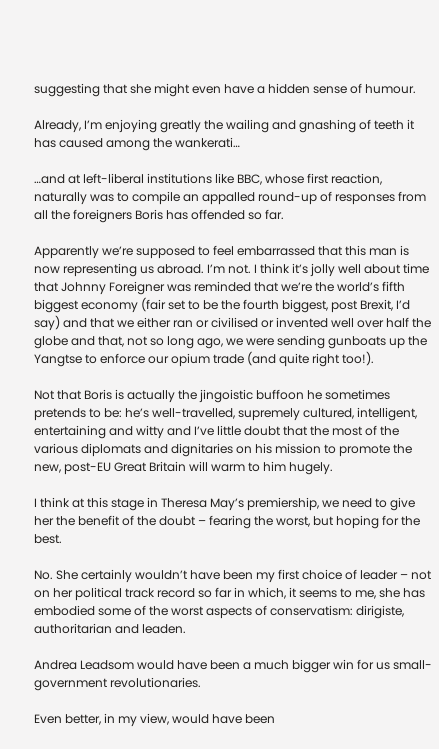suggesting that she might even have a hidden sense of humour.

Already, I’m enjoying greatly the wailing and gnashing of teeth it has caused among the wankerati…

…and at left-liberal institutions like BBC, whose first reaction, naturally was to compile an appalled round-up of responses from all the foreigners Boris has offended so far.

Apparently we’re supposed to feel embarrassed that this man is now representing us abroad. I’m not. I think it’s jolly well about time that Johnny Foreigner was reminded that we’re the world’s fifth biggest economy (fair set to be the fourth biggest, post Brexit, I’d say) and that we either ran or civilised or invented well over half the globe and that, not so long ago, we were sending gunboats up the Yangtse to enforce our opium trade (and quite right too!).

Not that Boris is actually the jingoistic buffoon he sometimes pretends to be: he’s well-travelled, supremely cultured, intelligent, entertaining and witty and I’ve little doubt that the most of the various diplomats and dignitaries on his mission to promote the new, post-EU Great Britain will warm to him hugely.

I think at this stage in Theresa May’s premiership, we need to give her the benefit of the doubt – fearing the worst, but hoping for the best.

No. She certainly wouldn’t have been my first choice of leader – not on her political track record so far in which, it seems to me, she has embodied some of the worst aspects of conservatism: dirigiste, authoritarian and leaden.

Andrea Leadsom would have been a much bigger win for us small-government revolutionaries.

Even better, in my view, would have been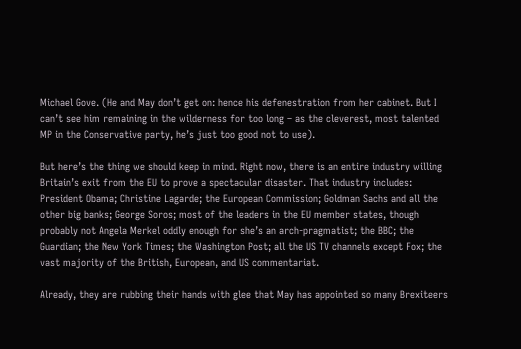Michael Gove. (He and May don’t get on: hence his defenestration from her cabinet. But I can’t see him remaining in the wilderness for too long – as the cleverest, most talented MP in the Conservative party, he’s just too good not to use).

But here’s the thing we should keep in mind. Right now, there is an entire industry willing Britain’s exit from the EU to prove a spectacular disaster. That industry includes: President Obama; Christine Lagarde; the European Commission; Goldman Sachs and all the other big banks; George Soros; most of the leaders in the EU member states, though probably not Angela Merkel oddly enough for she’s an arch-pragmatist; the BBC; the Guardian; the New York Times; the Washington Post; all the US TV channels except Fox; the vast majority of the British, European, and US commentariat.

Already, they are rubbing their hands with glee that May has appointed so many Brexiteers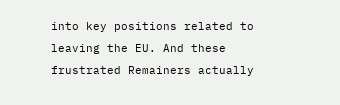into key positions related to leaving the EU. And these frustrated Remainers actually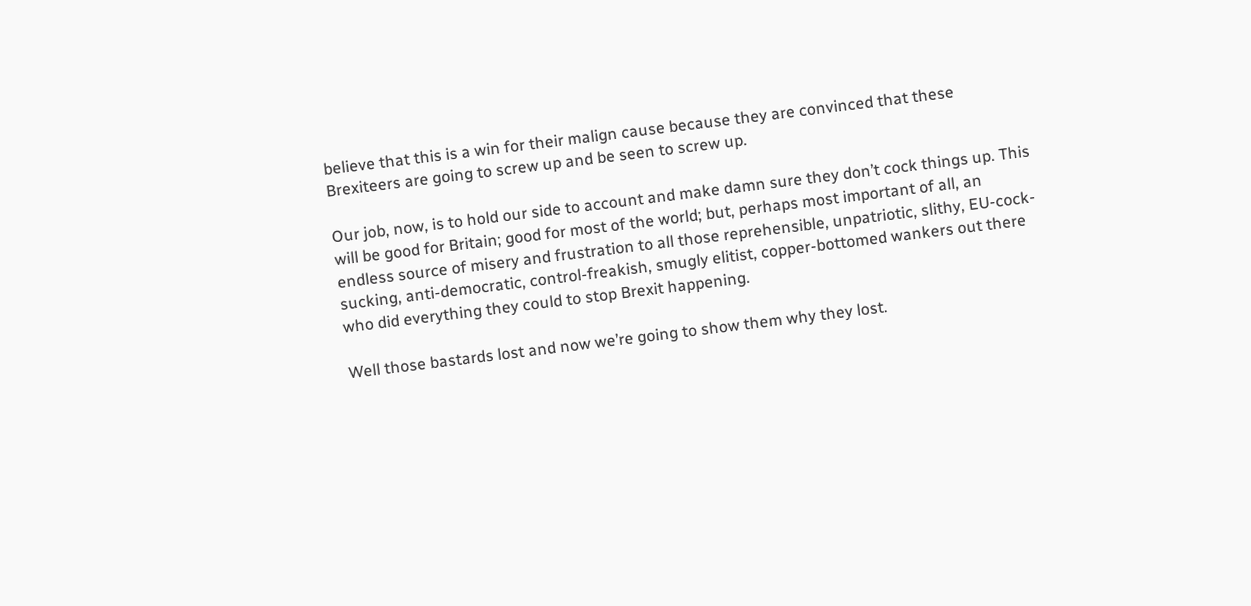believe that this is a win for their malign cause because they are convinced that these Brexiteers are going to screw up and be seen to screw up.

Our job, now, is to hold our side to account and make damn sure they don’t cock things up. This will be good for Britain; good for most of the world; but, perhaps most important of all, an endless source of misery and frustration to all those reprehensible, unpatriotic, slithy, EU-cock-sucking, anti-democratic, control-freakish, smugly elitist, copper-bottomed wankers out there who did everything they could to stop Brexit happening.

Well those bastards lost and now we’re going to show them why they lost.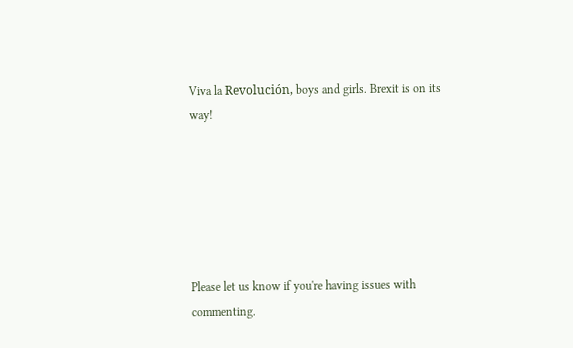Viva la Revolución, boys and girls. Brexit is on its way!






Please let us know if you're having issues with commenting.